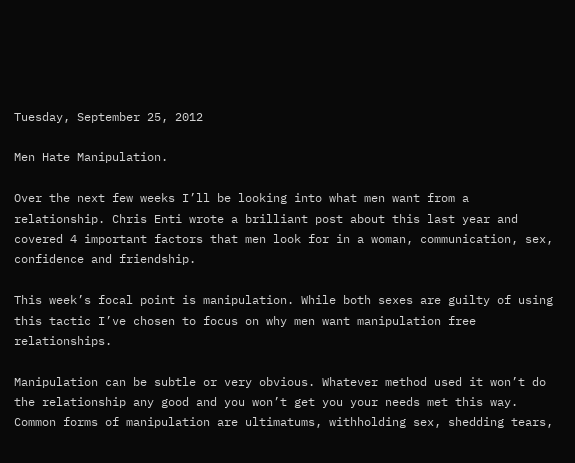Tuesday, September 25, 2012

Men Hate Manipulation.

Over the next few weeks I’ll be looking into what men want from a relationship. Chris Enti wrote a brilliant post about this last year and covered 4 important factors that men look for in a woman, communication, sex, confidence and friendship.

This week’s focal point is manipulation. While both sexes are guilty of using this tactic I’ve chosen to focus on why men want manipulation free relationships.

Manipulation can be subtle or very obvious. Whatever method used it won’t do the relationship any good and you won’t get you your needs met this way. Common forms of manipulation are ultimatums, withholding sex, shedding tears,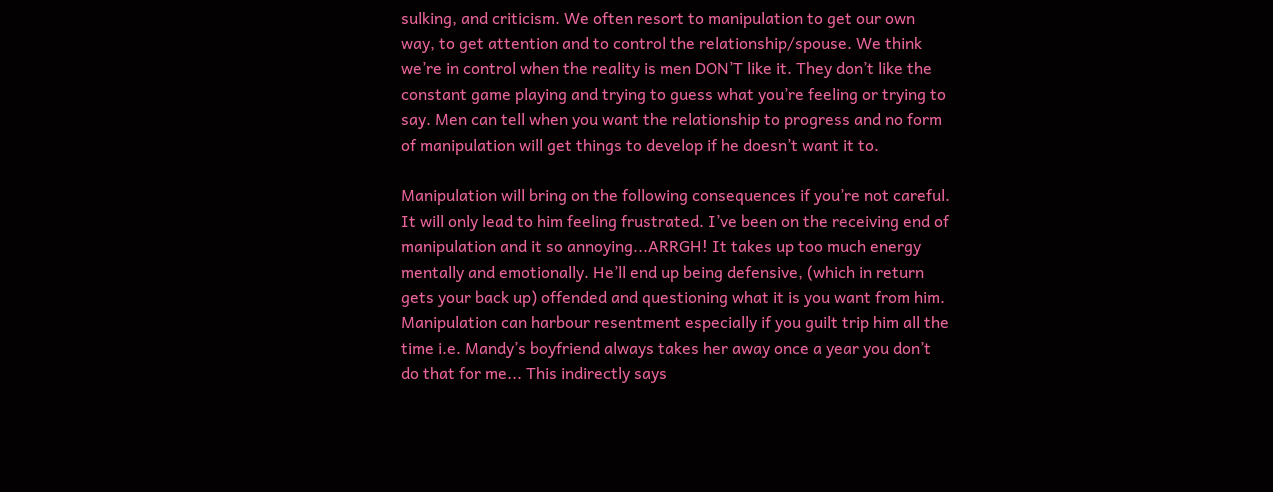sulking, and criticism. We often resort to manipulation to get our own way, to get attention and to control the relationship/spouse. We think we’re in control when the reality is men DON’T like it. They don’t like the constant game playing and trying to guess what you’re feeling or trying to say. Men can tell when you want the relationship to progress and no form of manipulation will get things to develop if he doesn’t want it to.

Manipulation will bring on the following consequences if you’re not careful. It will only lead to him feeling frustrated. I’ve been on the receiving end of manipulation and it so annoying...ARRGH! It takes up too much energy mentally and emotionally. He’ll end up being defensive, (which in return gets your back up) offended and questioning what it is you want from him. Manipulation can harbour resentment especially if you guilt trip him all the time i.e. Mandy’s boyfriend always takes her away once a year you don’t do that for me... This indirectly says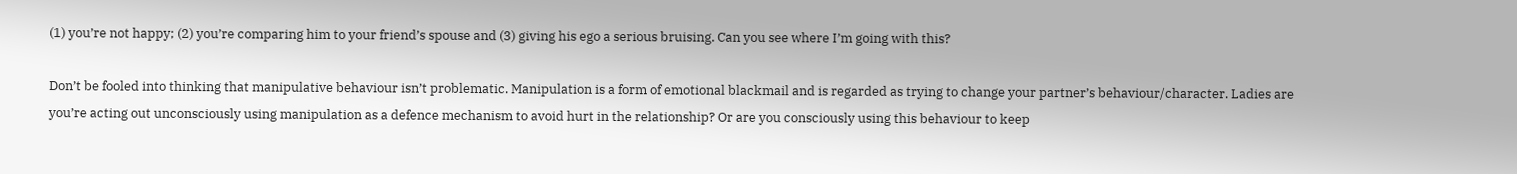(1) you’re not happy; (2) you’re comparing him to your friend’s spouse and (3) giving his ego a serious bruising. Can you see where I’m going with this?

Don’t be fooled into thinking that manipulative behaviour isn’t problematic. Manipulation is a form of emotional blackmail and is regarded as trying to change your partner’s behaviour/character. Ladies are you’re acting out unconsciously using manipulation as a defence mechanism to avoid hurt in the relationship? Or are you consciously using this behaviour to keep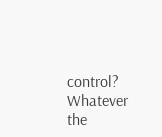control? Whatever the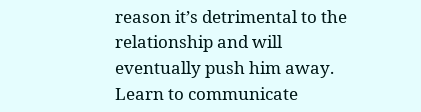reason it’s detrimental to the relationship and will eventually push him away. Learn to communicate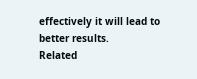effectively it will lead to better results.
Related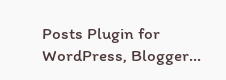Posts Plugin for WordPress, Blogger...